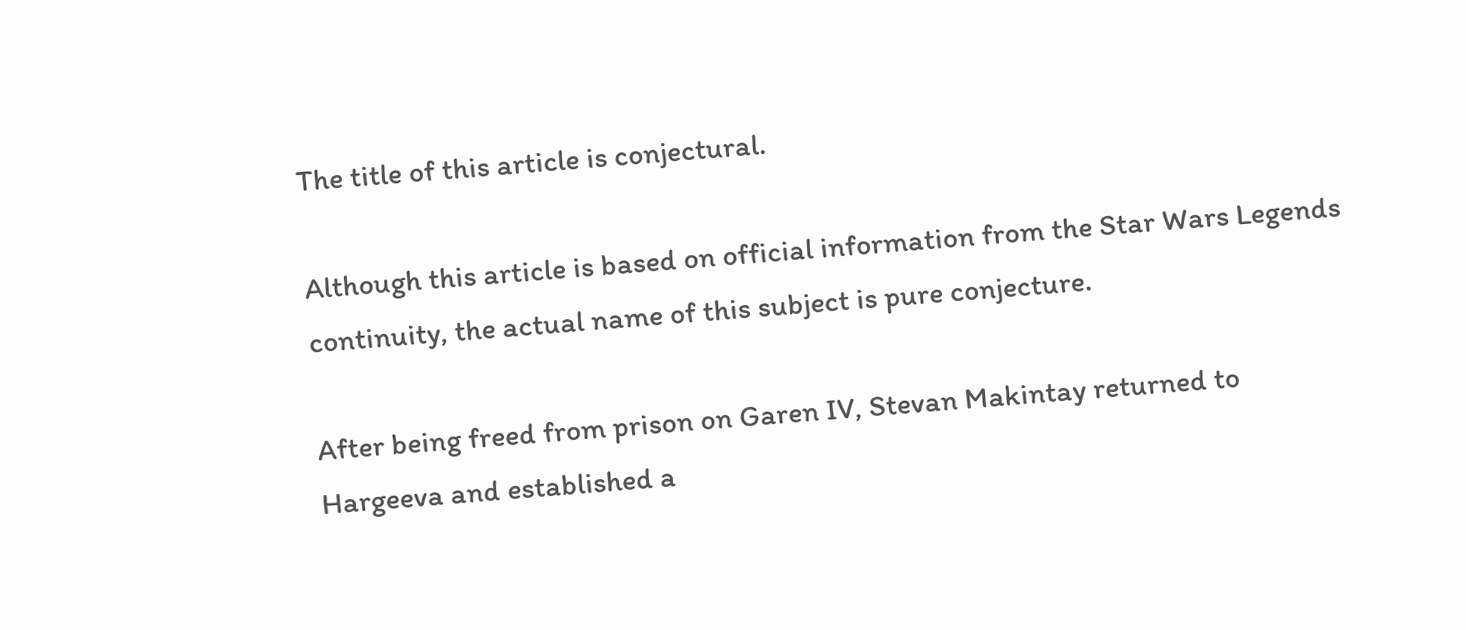The title of this article is conjectural.

Although this article is based on official information from the Star Wars Legends continuity, the actual name of this subject is pure conjecture.

After being freed from prison on Garen IV, Stevan Makintay returned to Hargeeva and established a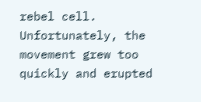rebel cell. Unfortunately, the movement grew too quickly and erupted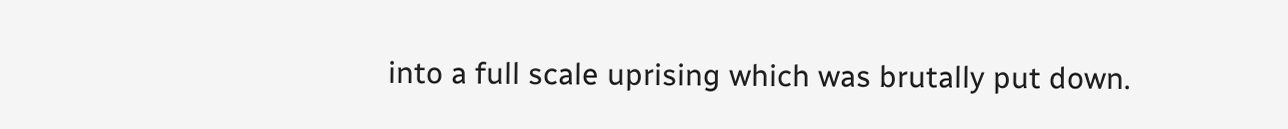into a full scale uprising which was brutally put down.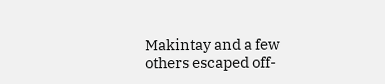Makintay and a few others escaped off-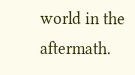world in the aftermath.